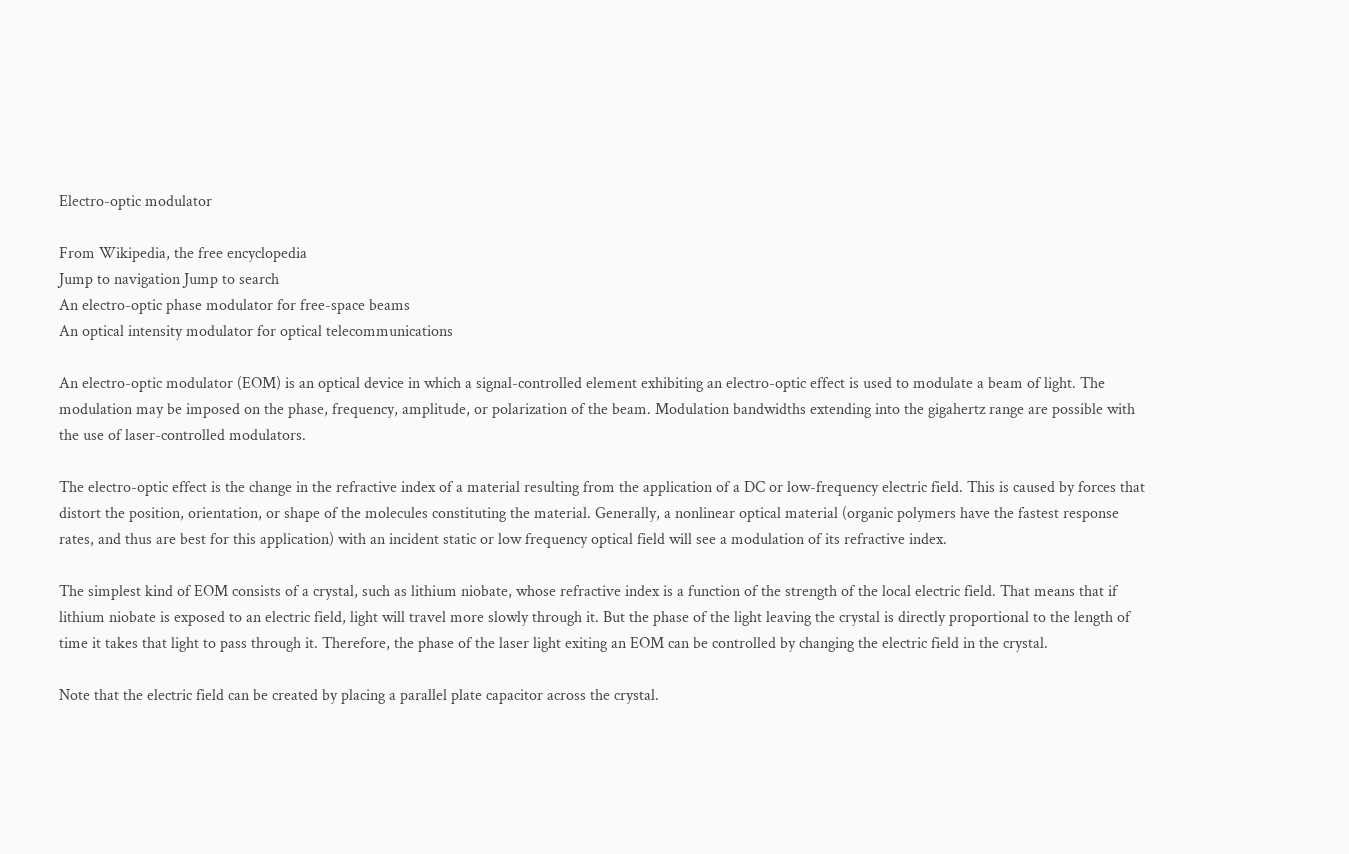Electro-optic modulator

From Wikipedia, the free encyclopedia
Jump to navigation Jump to search
An electro-optic phase modulator for free-space beams
An optical intensity modulator for optical telecommunications

An electro-optic modulator (EOM) is an optical device in which a signal-controlled element exhibiting an electro-optic effect is used to modulate a beam of light. The modulation may be imposed on the phase, frequency, amplitude, or polarization of the beam. Modulation bandwidths extending into the gigahertz range are possible with the use of laser-controlled modulators.

The electro-optic effect is the change in the refractive index of a material resulting from the application of a DC or low-frequency electric field. This is caused by forces that distort the position, orientation, or shape of the molecules constituting the material. Generally, a nonlinear optical material (organic polymers have the fastest response rates, and thus are best for this application) with an incident static or low frequency optical field will see a modulation of its refractive index.

The simplest kind of EOM consists of a crystal, such as lithium niobate, whose refractive index is a function of the strength of the local electric field. That means that if lithium niobate is exposed to an electric field, light will travel more slowly through it. But the phase of the light leaving the crystal is directly proportional to the length of time it takes that light to pass through it. Therefore, the phase of the laser light exiting an EOM can be controlled by changing the electric field in the crystal.

Note that the electric field can be created by placing a parallel plate capacitor across the crystal.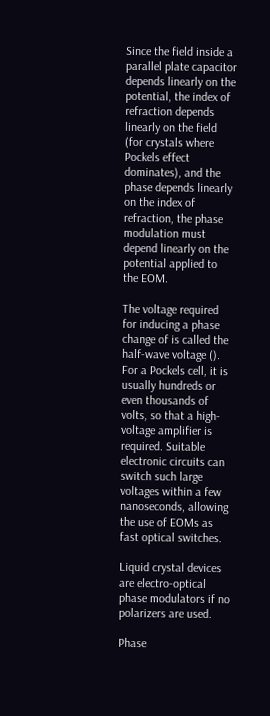Since the field inside a parallel plate capacitor depends linearly on the potential, the index of refraction depends linearly on the field (for crystals where Pockels effect dominates), and the phase depends linearly on the index of refraction, the phase modulation must depend linearly on the potential applied to the EOM.

The voltage required for inducing a phase change of is called the half-wave voltage (). For a Pockels cell, it is usually hundreds or even thousands of volts, so that a high-voltage amplifier is required. Suitable electronic circuits can switch such large voltages within a few nanoseconds, allowing the use of EOMs as fast optical switches.

Liquid crystal devices are electro-optical phase modulators if no polarizers are used.

Phase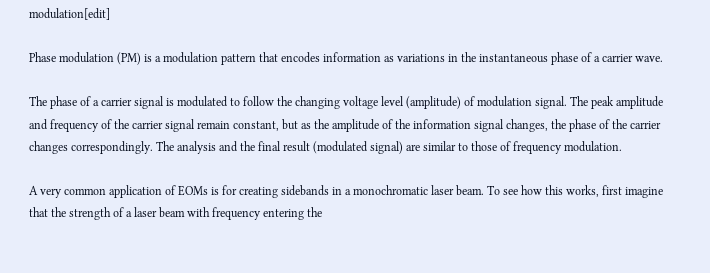modulation[edit]

Phase modulation (PM) is a modulation pattern that encodes information as variations in the instantaneous phase of a carrier wave.

The phase of a carrier signal is modulated to follow the changing voltage level (amplitude) of modulation signal. The peak amplitude and frequency of the carrier signal remain constant, but as the amplitude of the information signal changes, the phase of the carrier changes correspondingly. The analysis and the final result (modulated signal) are similar to those of frequency modulation.

A very common application of EOMs is for creating sidebands in a monochromatic laser beam. To see how this works, first imagine that the strength of a laser beam with frequency entering the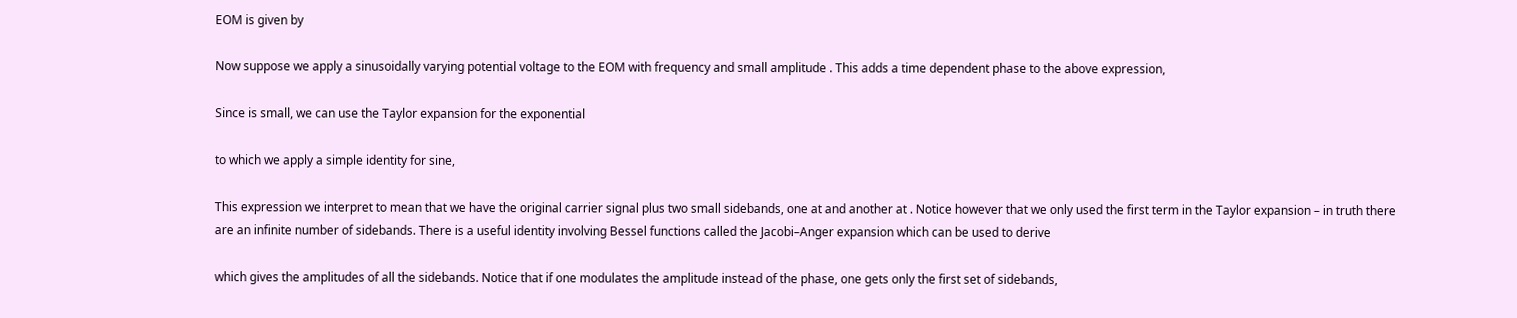EOM is given by

Now suppose we apply a sinusoidally varying potential voltage to the EOM with frequency and small amplitude . This adds a time dependent phase to the above expression,

Since is small, we can use the Taylor expansion for the exponential

to which we apply a simple identity for sine,

This expression we interpret to mean that we have the original carrier signal plus two small sidebands, one at and another at . Notice however that we only used the first term in the Taylor expansion – in truth there are an infinite number of sidebands. There is a useful identity involving Bessel functions called the Jacobi–Anger expansion which can be used to derive

which gives the amplitudes of all the sidebands. Notice that if one modulates the amplitude instead of the phase, one gets only the first set of sidebands,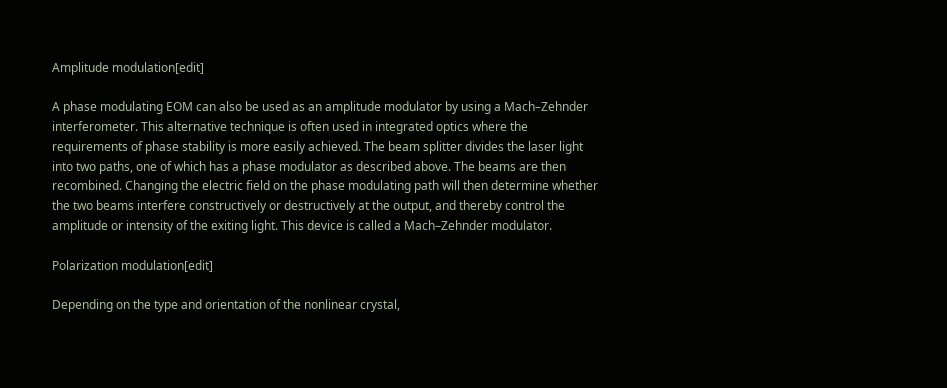Amplitude modulation[edit]

A phase modulating EOM can also be used as an amplitude modulator by using a Mach–Zehnder interferometer. This alternative technique is often used in integrated optics where the requirements of phase stability is more easily achieved. The beam splitter divides the laser light into two paths, one of which has a phase modulator as described above. The beams are then recombined. Changing the electric field on the phase modulating path will then determine whether the two beams interfere constructively or destructively at the output, and thereby control the amplitude or intensity of the exiting light. This device is called a Mach–Zehnder modulator.

Polarization modulation[edit]

Depending on the type and orientation of the nonlinear crystal,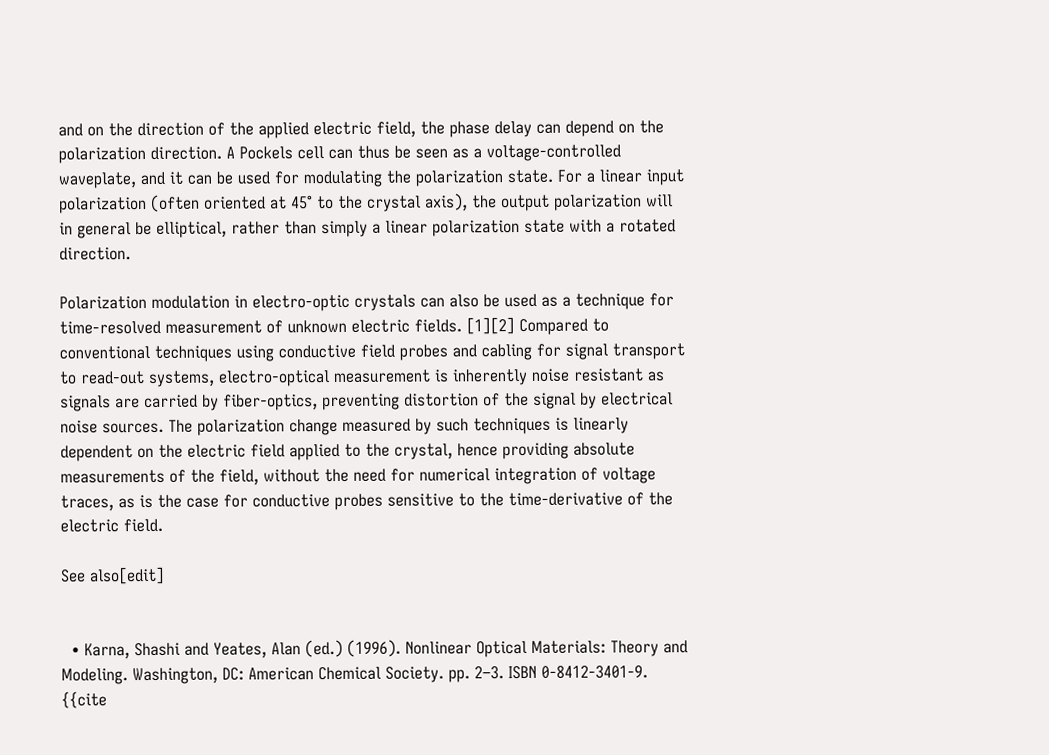and on the direction of the applied electric field, the phase delay can depend on the polarization direction. A Pockels cell can thus be seen as a voltage-controlled waveplate, and it can be used for modulating the polarization state. For a linear input polarization (often oriented at 45° to the crystal axis), the output polarization will in general be elliptical, rather than simply a linear polarization state with a rotated direction.

Polarization modulation in electro-optic crystals can also be used as a technique for time-resolved measurement of unknown electric fields. [1][2] Compared to conventional techniques using conductive field probes and cabling for signal transport to read-out systems, electro-optical measurement is inherently noise resistant as signals are carried by fiber-optics, preventing distortion of the signal by electrical noise sources. The polarization change measured by such techniques is linearly dependent on the electric field applied to the crystal, hence providing absolute measurements of the field, without the need for numerical integration of voltage traces, as is the case for conductive probes sensitive to the time-derivative of the electric field.

See also[edit]


  • Karna, Shashi and Yeates, Alan (ed.) (1996). Nonlinear Optical Materials: Theory and Modeling. Washington, DC: American Chemical Society. pp. 2–3. ISBN 0-8412-3401-9. {{cite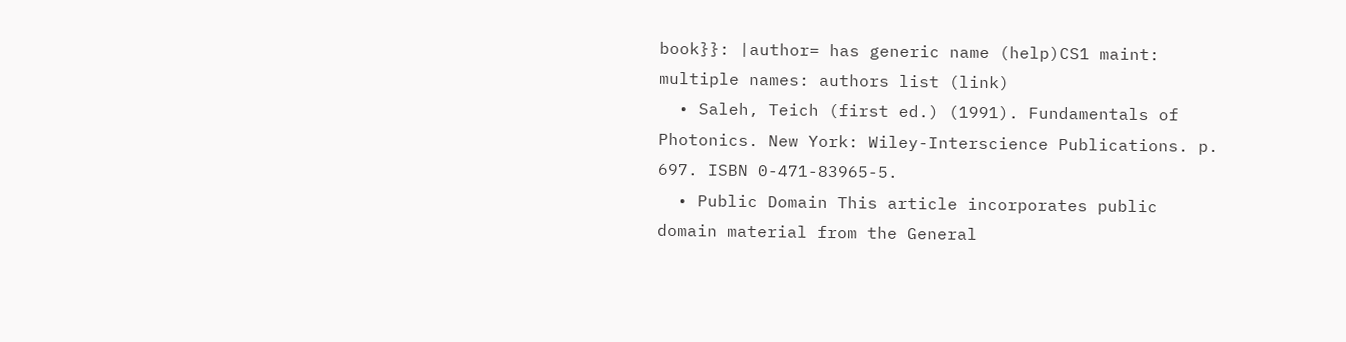book}}: |author= has generic name (help)CS1 maint: multiple names: authors list (link)
  • Saleh, Teich (first ed.) (1991). Fundamentals of Photonics. New York: Wiley-Interscience Publications. p. 697. ISBN 0-471-83965-5.
  • Public Domain This article incorporates public domain material from the General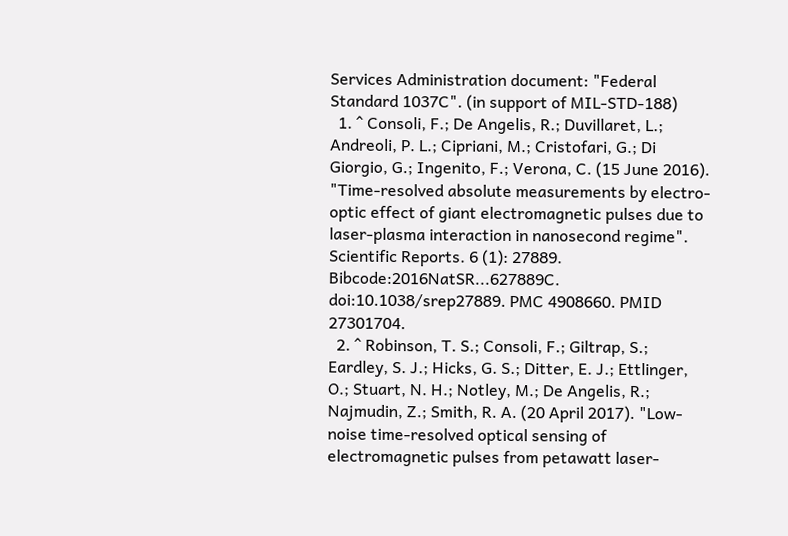Services Administration document: "Federal Standard 1037C". (in support of MIL-STD-188)
  1. ^ Consoli, F.; De Angelis, R.; Duvillaret, L.; Andreoli, P. L.; Cipriani, M.; Cristofari, G.; Di Giorgio, G.; Ingenito, F.; Verona, C. (15 June 2016). "Time-resolved absolute measurements by electro-optic effect of giant electromagnetic pulses due to laser-plasma interaction in nanosecond regime". Scientific Reports. 6 (1): 27889. Bibcode:2016NatSR...627889C. doi:10.1038/srep27889. PMC 4908660. PMID 27301704.
  2. ^ Robinson, T. S.; Consoli, F.; Giltrap, S.; Eardley, S. J.; Hicks, G. S.; Ditter, E. J.; Ettlinger, O.; Stuart, N. H.; Notley, M.; De Angelis, R.; Najmudin, Z.; Smith, R. A. (20 April 2017). "Low-noise time-resolved optical sensing of electromagnetic pulses from petawatt laser-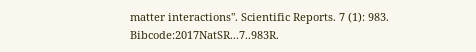matter interactions". Scientific Reports. 7 (1): 983. Bibcode:2017NatSR...7..983R.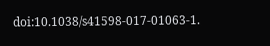doi:10.1038/s41598-017-01063-1.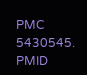PMC 5430545. PMID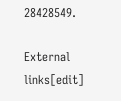28428549.

External links[edit]